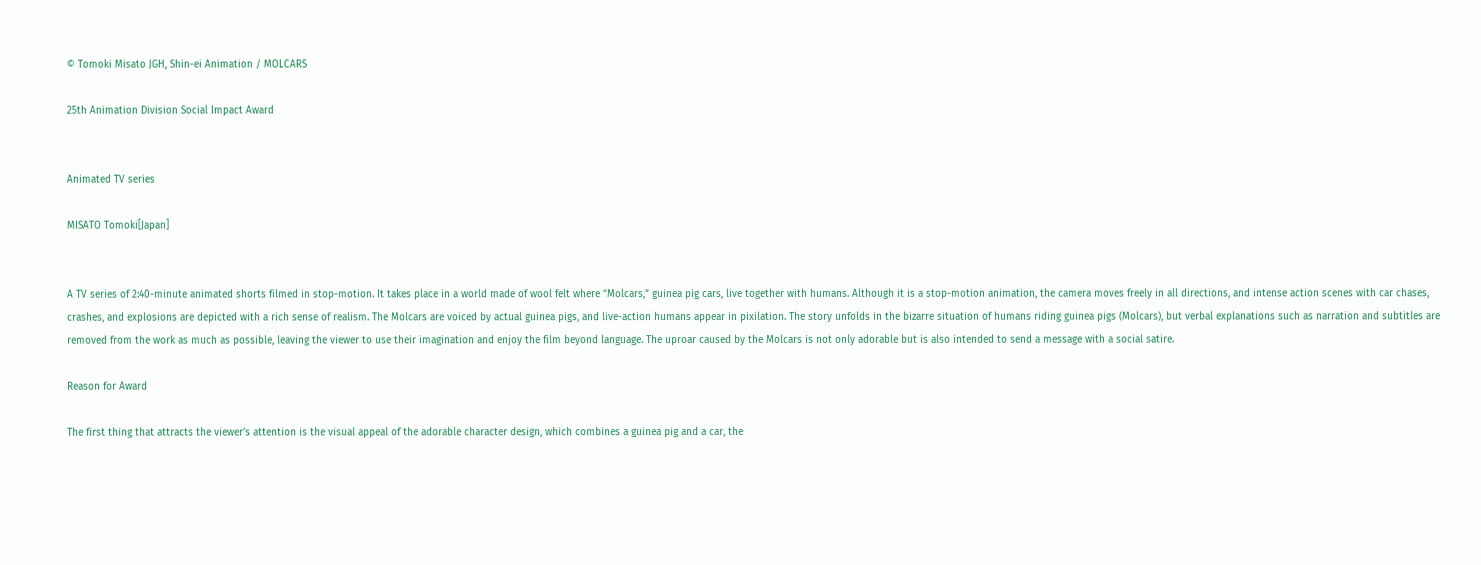© Tomoki Misato JGH, Shin-ei Animation / MOLCARS

25th Animation Division Social Impact Award


Animated TV series

MISATO Tomoki[Japan]


A TV series of 2:40-minute animated shorts filmed in stop-motion. It takes place in a world made of wool felt where “Molcars,” guinea pig cars, live together with humans. Although it is a stop-motion animation, the camera moves freely in all directions, and intense action scenes with car chases, crashes, and explosions are depicted with a rich sense of realism. The Molcars are voiced by actual guinea pigs, and live-action humans appear in pixilation. The story unfolds in the bizarre situation of humans riding guinea pigs (Molcars), but verbal explanations such as narration and subtitles are removed from the work as much as possible, leaving the viewer to use their imagination and enjoy the film beyond language. The uproar caused by the Molcars is not only adorable but is also intended to send a message with a social satire.

Reason for Award

The first thing that attracts the viewer’s attention is the visual appeal of the adorable character design, which combines a guinea pig and a car, the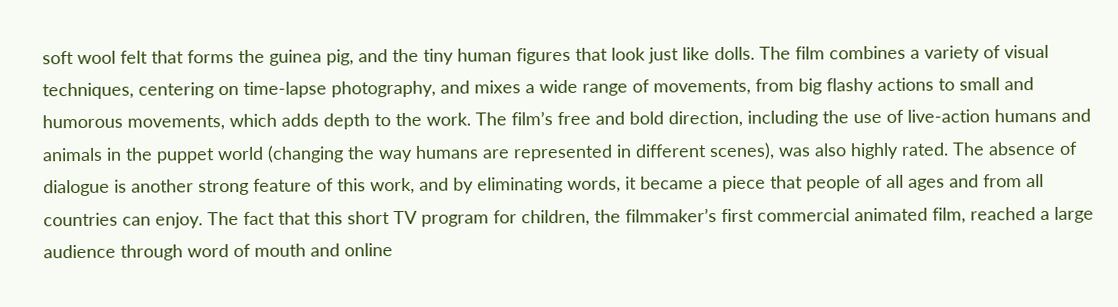soft wool felt that forms the guinea pig, and the tiny human figures that look just like dolls. The film combines a variety of visual techniques, centering on time-lapse photography, and mixes a wide range of movements, from big flashy actions to small and humorous movements, which adds depth to the work. The film’s free and bold direction, including the use of live-action humans and animals in the puppet world (changing the way humans are represented in different scenes), was also highly rated. The absence of dialogue is another strong feature of this work, and by eliminating words, it became a piece that people of all ages and from all countries can enjoy. The fact that this short TV program for children, the filmmaker’s first commercial animated film, reached a large audience through word of mouth and online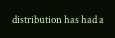distribution has had a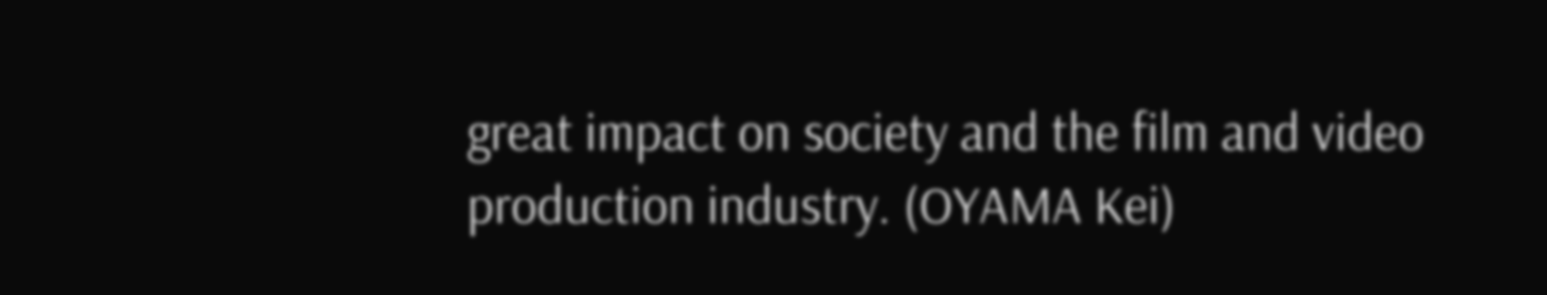great impact on society and the film and video production industry. (OYAMA Kei)